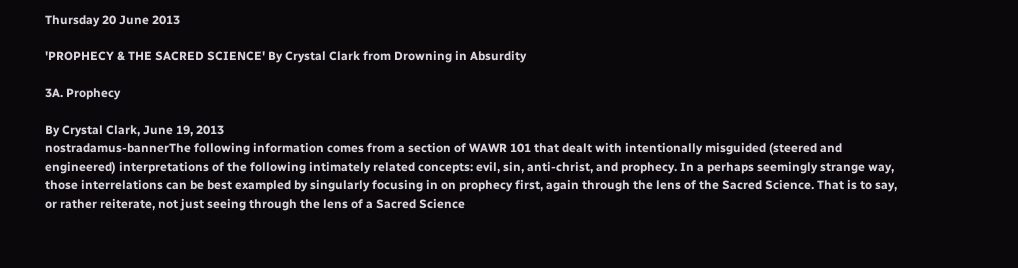Thursday 20 June 2013

'PROPHECY & THE SACRED SCIENCE' By Crystal Clark from Drowning in Absurdity

3A. Prophecy

By Crystal Clark, June 19, 2013
nostradamus-bannerThe following information comes from a section of WAWR 101 that dealt with intentionally misguided (steered and engineered) interpretations of the following intimately related concepts: evil, sin, anti-christ, and prophecy. In a perhaps seemingly strange way, those interrelations can be best exampled by singularly focusing in on prophecy first, again through the lens of the Sacred Science. That is to say, or rather reiterate, not just seeing through the lens of a Sacred Science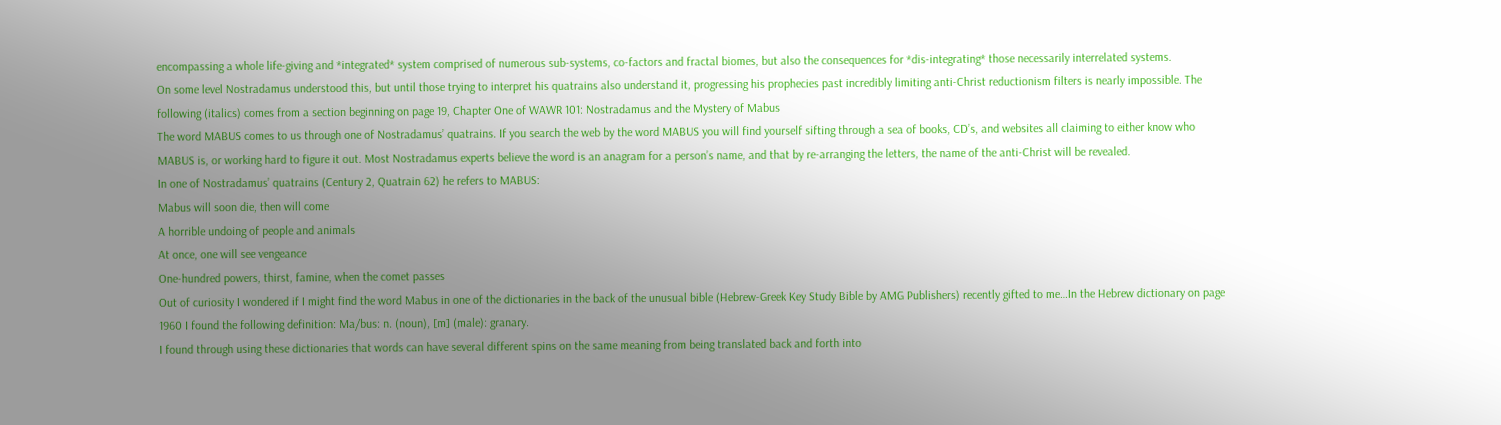encompassing a whole life-giving and *integrated* system comprised of numerous sub-systems, co-factors and fractal biomes, but also the consequences for *dis-integrating* those necessarily interrelated systems.
On some level Nostradamus understood this, but until those trying to interpret his quatrains also understand it, progressing his prophecies past incredibly limiting anti-Christ reductionism filters is nearly impossible. The following (italics) comes from a section beginning on page 19, Chapter One of WAWR 101: Nostradamus and the Mystery of Mabus
The word MABUS comes to us through one of Nostradamus’ quatrains. If you search the web by the word MABUS you will find yourself sifting through a sea of books, CD’s, and websites all claiming to either know who MABUS is, or working hard to figure it out. Most Nostradamus experts believe the word is an anagram for a person’s name, and that by re-arranging the letters, the name of the anti-Christ will be revealed.
In one of Nostradamus’ quatrains (Century 2, Quatrain 62) he refers to MABUS:
Mabus will soon die, then will come
A horrible undoing of people and animals
At once, one will see vengeance
One-hundred powers, thirst, famine, when the comet passes
Out of curiosity I wondered if I might find the word Mabus in one of the dictionaries in the back of the unusual bible (Hebrew-Greek Key Study Bible by AMG Publishers) recently gifted to me…In the Hebrew dictionary on page 1960 I found the following definition: Ma/bus: n. (noun), [m] (male): granary.
I found through using these dictionaries that words can have several different spins on the same meaning from being translated back and forth into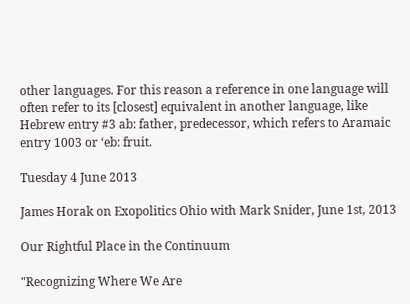other languages. For this reason a reference in one language will often refer to its [closest] equivalent in another language, like Hebrew entry #3 ab: father, predecessor, which refers to Aramaic entry 1003 or ‘eb: fruit.

Tuesday 4 June 2013

James Horak on Exopolitics Ohio with Mark Snider, June 1st, 2013

Our Rightful Place in the Continuum

"Recognizing Where We Are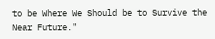to be Where We Should be to Survive the Near Future."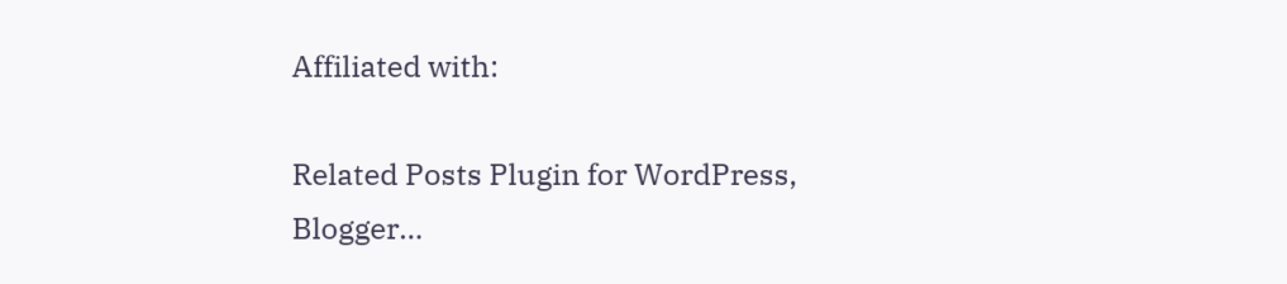Affiliated with:

Related Posts Plugin for WordPress, Blogger...